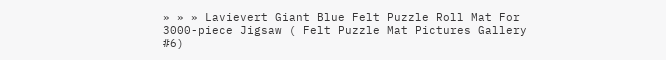» » » Lavievert Giant Blue Felt Puzzle Roll Mat For 3000-piece Jigsaw ( Felt Puzzle Mat Pictures Gallery #6)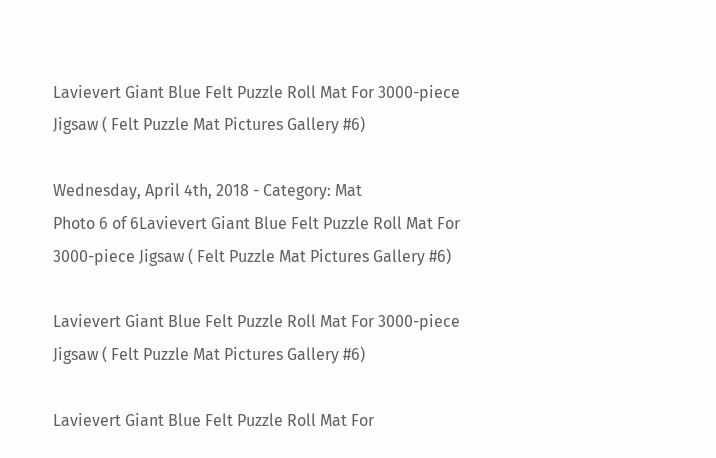Lavievert Giant Blue Felt Puzzle Roll Mat For 3000-piece Jigsaw ( Felt Puzzle Mat Pictures Gallery #6)

Wednesday, April 4th, 2018 - Category: Mat
Photo 6 of 6Lavievert Giant Blue Felt Puzzle Roll Mat For 3000-piece Jigsaw ( Felt Puzzle Mat Pictures Gallery #6)

Lavievert Giant Blue Felt Puzzle Roll Mat For 3000-piece Jigsaw ( Felt Puzzle Mat Pictures Gallery #6)

Lavievert Giant Blue Felt Puzzle Roll Mat For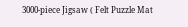3000-piece Jigsaw ( Felt Puzzle Mat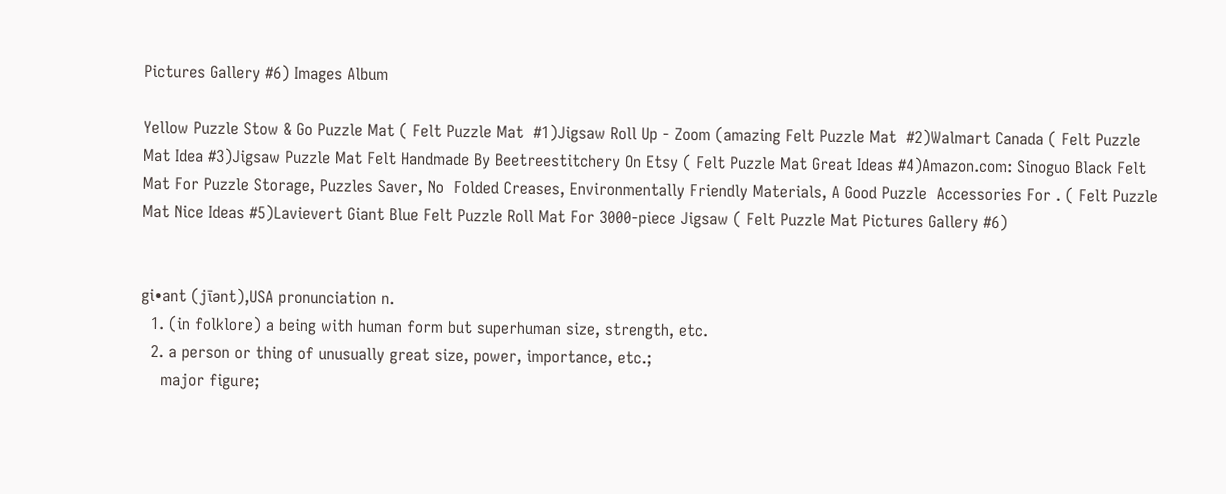Pictures Gallery #6) Images Album

Yellow Puzzle Stow & Go Puzzle Mat ( Felt Puzzle Mat  #1)Jigsaw Roll Up - Zoom (amazing Felt Puzzle Mat  #2)Walmart Canada ( Felt Puzzle Mat Idea #3)Jigsaw Puzzle Mat Felt Handmade By Beetreestitchery On Etsy ( Felt Puzzle Mat Great Ideas #4)Amazon.com: Sinoguo Black Felt Mat For Puzzle Storage, Puzzles Saver, No  Folded Creases, Environmentally Friendly Materials, A Good Puzzle  Accessories For . ( Felt Puzzle Mat Nice Ideas #5)Lavievert Giant Blue Felt Puzzle Roll Mat For 3000-piece Jigsaw ( Felt Puzzle Mat Pictures Gallery #6)


gi•ant (jīənt),USA pronunciation n.
  1. (in folklore) a being with human form but superhuman size, strength, etc.
  2. a person or thing of unusually great size, power, importance, etc.;
    major figure;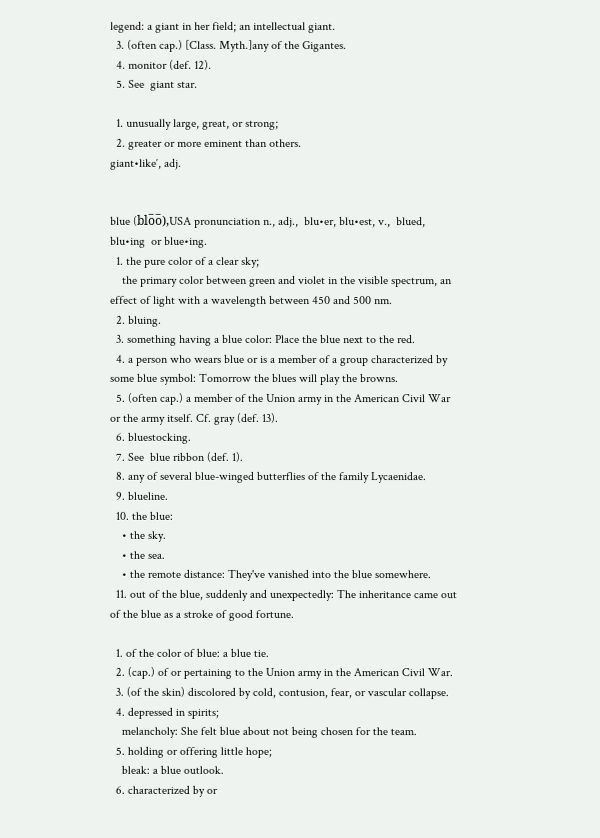legend: a giant in her field; an intellectual giant.
  3. (often cap.) [Class. Myth.]any of the Gigantes.
  4. monitor (def. 12).
  5. See  giant star.

  1. unusually large, great, or strong;
  2. greater or more eminent than others.
giant•like′, adj.


blue (blo̅o̅),USA pronunciation n., adj.,  blu•er, blu•est, v.,  blued, blu•ing  or blue•ing.
  1. the pure color of a clear sky;
    the primary color between green and violet in the visible spectrum, an effect of light with a wavelength between 450 and 500 nm.
  2. bluing.
  3. something having a blue color: Place the blue next to the red.
  4. a person who wears blue or is a member of a group characterized by some blue symbol: Tomorrow the blues will play the browns.
  5. (often cap.) a member of the Union army in the American Civil War or the army itself. Cf. gray (def. 13).
  6. bluestocking.
  7. See  blue ribbon (def. 1).
  8. any of several blue-winged butterflies of the family Lycaenidae.
  9. blueline.
  10. the blue:
    • the sky.
    • the sea.
    • the remote distance: They've vanished into the blue somewhere.
  11. out of the blue, suddenly and unexpectedly: The inheritance came out of the blue as a stroke of good fortune.

  1. of the color of blue: a blue tie.
  2. (cap.) of or pertaining to the Union army in the American Civil War.
  3. (of the skin) discolored by cold, contusion, fear, or vascular collapse.
  4. depressed in spirits;
    melancholy: She felt blue about not being chosen for the team.
  5. holding or offering little hope;
    bleak: a blue outlook.
  6. characterized by or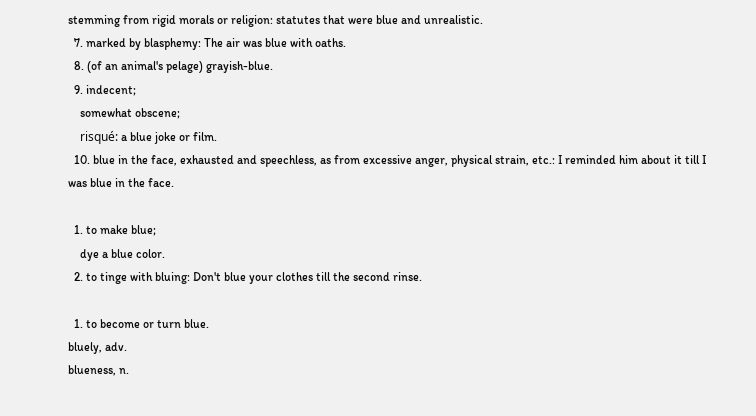stemming from rigid morals or religion: statutes that were blue and unrealistic.
  7. marked by blasphemy: The air was blue with oaths.
  8. (of an animal's pelage) grayish-blue.
  9. indecent;
    somewhat obscene;
    risqué: a blue joke or film.
  10. blue in the face, exhausted and speechless, as from excessive anger, physical strain, etc.: I reminded him about it till I was blue in the face.

  1. to make blue;
    dye a blue color.
  2. to tinge with bluing: Don't blue your clothes till the second rinse.

  1. to become or turn blue.
bluely, adv.
blueness, n.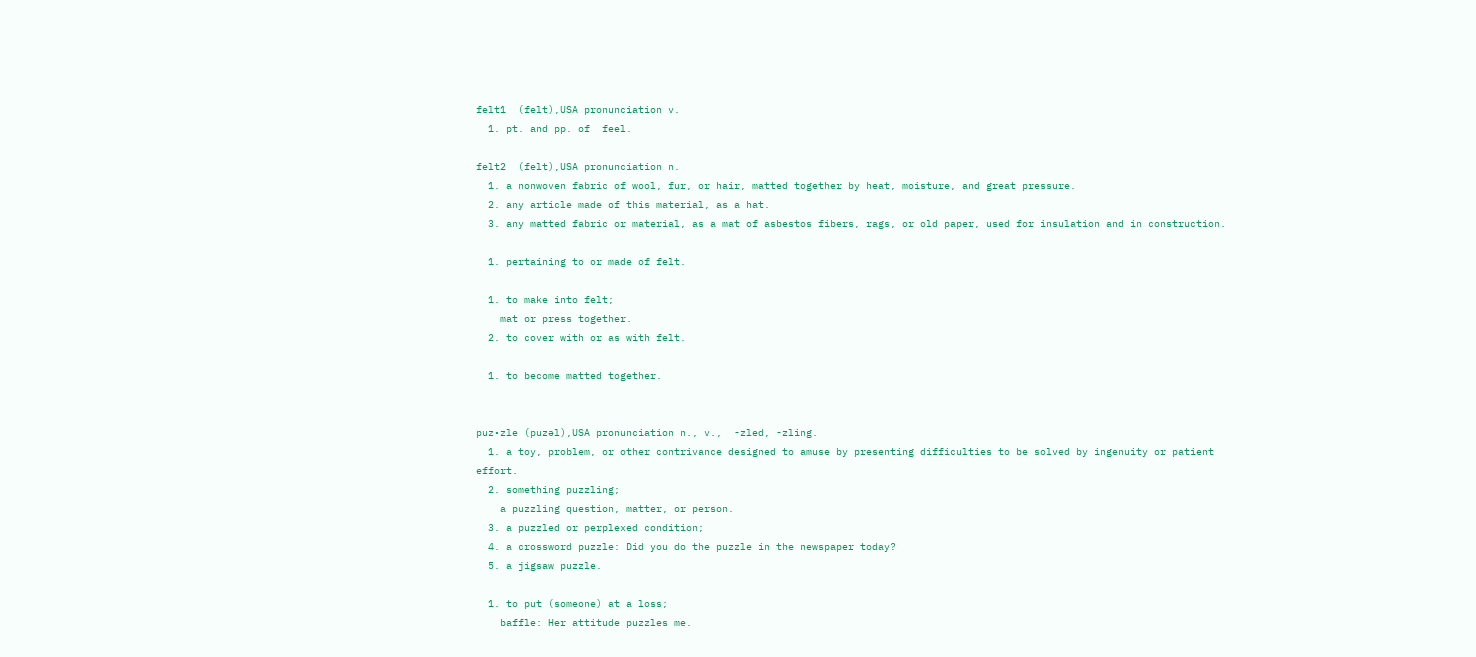felt1  (felt),USA pronunciation v.
  1. pt. and pp. of  feel.

felt2  (felt),USA pronunciation n.
  1. a nonwoven fabric of wool, fur, or hair, matted together by heat, moisture, and great pressure.
  2. any article made of this material, as a hat.
  3. any matted fabric or material, as a mat of asbestos fibers, rags, or old paper, used for insulation and in construction.

  1. pertaining to or made of felt.

  1. to make into felt;
    mat or press together.
  2. to cover with or as with felt.

  1. to become matted together.


puz•zle (puzəl),USA pronunciation n., v.,  -zled, -zling.
  1. a toy, problem, or other contrivance designed to amuse by presenting difficulties to be solved by ingenuity or patient effort.
  2. something puzzling;
    a puzzling question, matter, or person.
  3. a puzzled or perplexed condition;
  4. a crossword puzzle: Did you do the puzzle in the newspaper today?
  5. a jigsaw puzzle.

  1. to put (someone) at a loss;
    baffle: Her attitude puzzles me.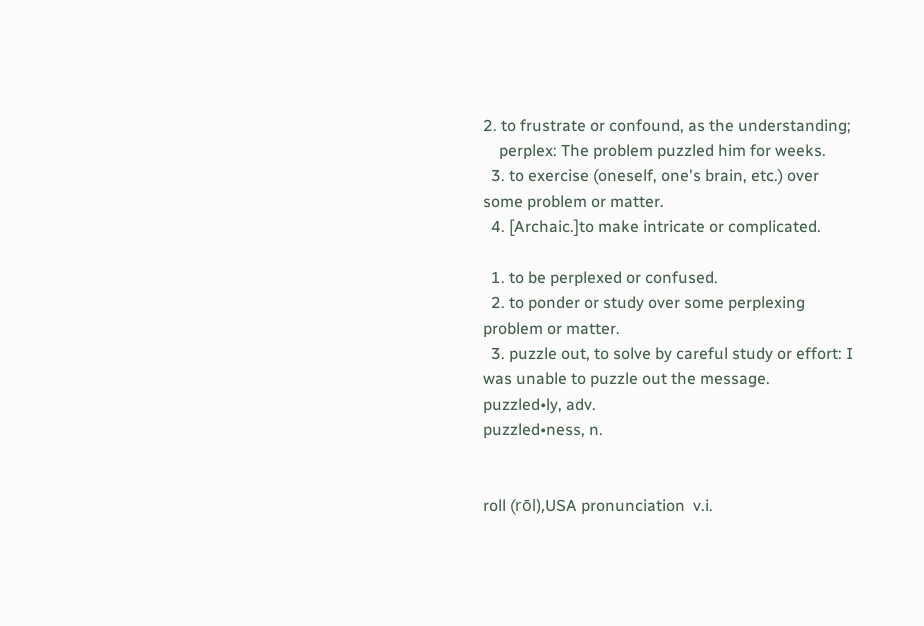2. to frustrate or confound, as the understanding;
    perplex: The problem puzzled him for weeks.
  3. to exercise (oneself, one's brain, etc.) over some problem or matter.
  4. [Archaic.]to make intricate or complicated.

  1. to be perplexed or confused.
  2. to ponder or study over some perplexing problem or matter.
  3. puzzle out, to solve by careful study or effort: I was unable to puzzle out the message.
puzzled•ly, adv.
puzzled•ness, n.


roll (rōl),USA pronunciation  v.i.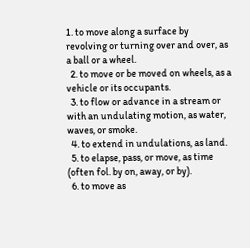1. to move along a surface by revolving or turning over and over, as a ball or a wheel.
  2. to move or be moved on wheels, as a vehicle or its occupants.
  3. to flow or advance in a stream or with an undulating motion, as water, waves, or smoke.
  4. to extend in undulations, as land.
  5. to elapse, pass, or move, as time (often fol. by on, away, or by).
  6. to move as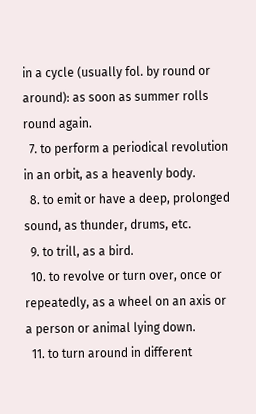in a cycle (usually fol. by round or around): as soon as summer rolls round again.
  7. to perform a periodical revolution in an orbit, as a heavenly body.
  8. to emit or have a deep, prolonged sound, as thunder, drums, etc.
  9. to trill, as a bird.
  10. to revolve or turn over, once or repeatedly, as a wheel on an axis or a person or animal lying down.
  11. to turn around in different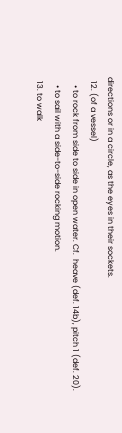directions or in a circle, as the eyes in their sockets.
  12. (of a vessel)
    • to rock from side to side in open water. Cf.  heave (def. 14b), pitch 1 (def. 20).
    • to sail with a side-to-side rocking motion.
  13. to walk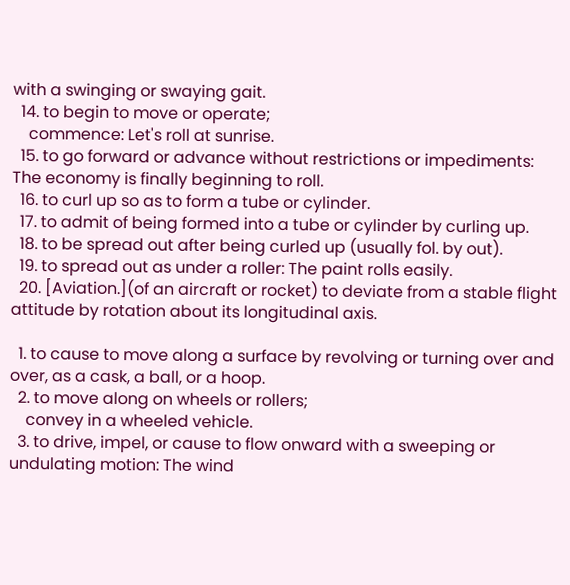with a swinging or swaying gait.
  14. to begin to move or operate;
    commence: Let's roll at sunrise.
  15. to go forward or advance without restrictions or impediments: The economy is finally beginning to roll.
  16. to curl up so as to form a tube or cylinder.
  17. to admit of being formed into a tube or cylinder by curling up.
  18. to be spread out after being curled up (usually fol. by out).
  19. to spread out as under a roller: The paint rolls easily.
  20. [Aviation.](of an aircraft or rocket) to deviate from a stable flight attitude by rotation about its longitudinal axis.

  1. to cause to move along a surface by revolving or turning over and over, as a cask, a ball, or a hoop.
  2. to move along on wheels or rollers;
    convey in a wheeled vehicle.
  3. to drive, impel, or cause to flow onward with a sweeping or undulating motion: The wind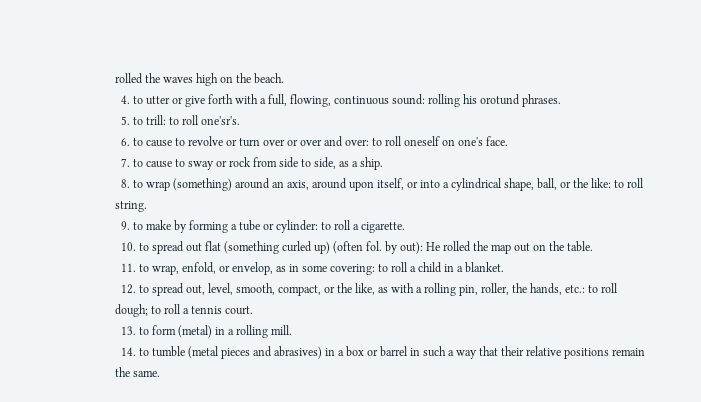rolled the waves high on the beach.
  4. to utter or give forth with a full, flowing, continuous sound: rolling his orotund phrases.
  5. to trill: to roll one'sr's.
  6. to cause to revolve or turn over or over and over: to roll oneself on one's face.
  7. to cause to sway or rock from side to side, as a ship.
  8. to wrap (something) around an axis, around upon itself, or into a cylindrical shape, ball, or the like: to roll string.
  9. to make by forming a tube or cylinder: to roll a cigarette.
  10. to spread out flat (something curled up) (often fol. by out): He rolled the map out on the table.
  11. to wrap, enfold, or envelop, as in some covering: to roll a child in a blanket.
  12. to spread out, level, smooth, compact, or the like, as with a rolling pin, roller, the hands, etc.: to roll dough; to roll a tennis court.
  13. to form (metal) in a rolling mill.
  14. to tumble (metal pieces and abrasives) in a box or barrel in such a way that their relative positions remain the same.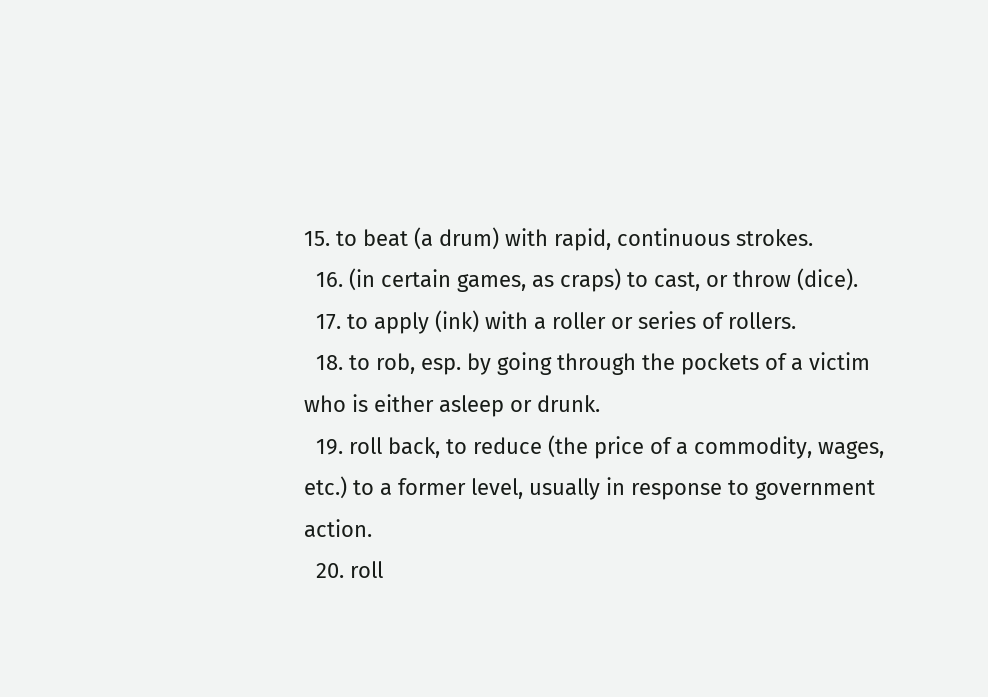15. to beat (a drum) with rapid, continuous strokes.
  16. (in certain games, as craps) to cast, or throw (dice).
  17. to apply (ink) with a roller or series of rollers.
  18. to rob, esp. by going through the pockets of a victim who is either asleep or drunk.
  19. roll back, to reduce (the price of a commodity, wages, etc.) to a former level, usually in response to government action.
  20. roll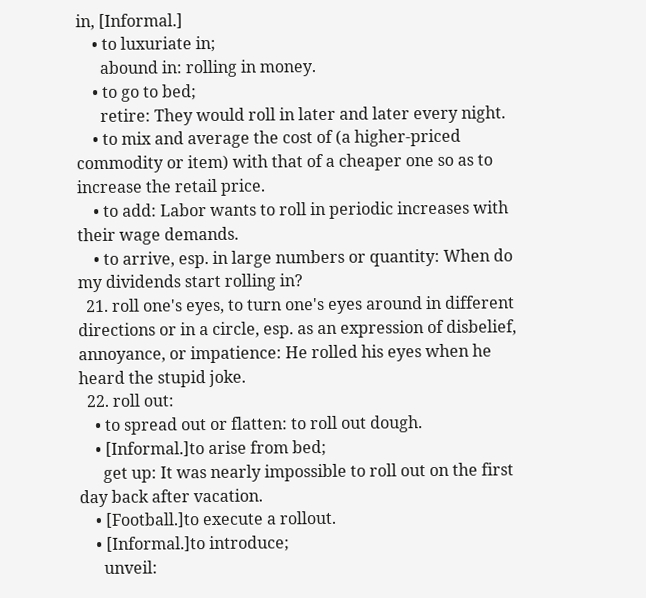in, [Informal.]
    • to luxuriate in;
      abound in: rolling in money.
    • to go to bed;
      retire: They would roll in later and later every night.
    • to mix and average the cost of (a higher-priced commodity or item) with that of a cheaper one so as to increase the retail price.
    • to add: Labor wants to roll in periodic increases with their wage demands.
    • to arrive, esp. in large numbers or quantity: When do my dividends start rolling in?
  21. roll one's eyes, to turn one's eyes around in different directions or in a circle, esp. as an expression of disbelief, annoyance, or impatience: He rolled his eyes when he heard the stupid joke.
  22. roll out:
    • to spread out or flatten: to roll out dough.
    • [Informal.]to arise from bed;
      get up: It was nearly impossible to roll out on the first day back after vacation.
    • [Football.]to execute a rollout.
    • [Informal.]to introduce;
      unveil: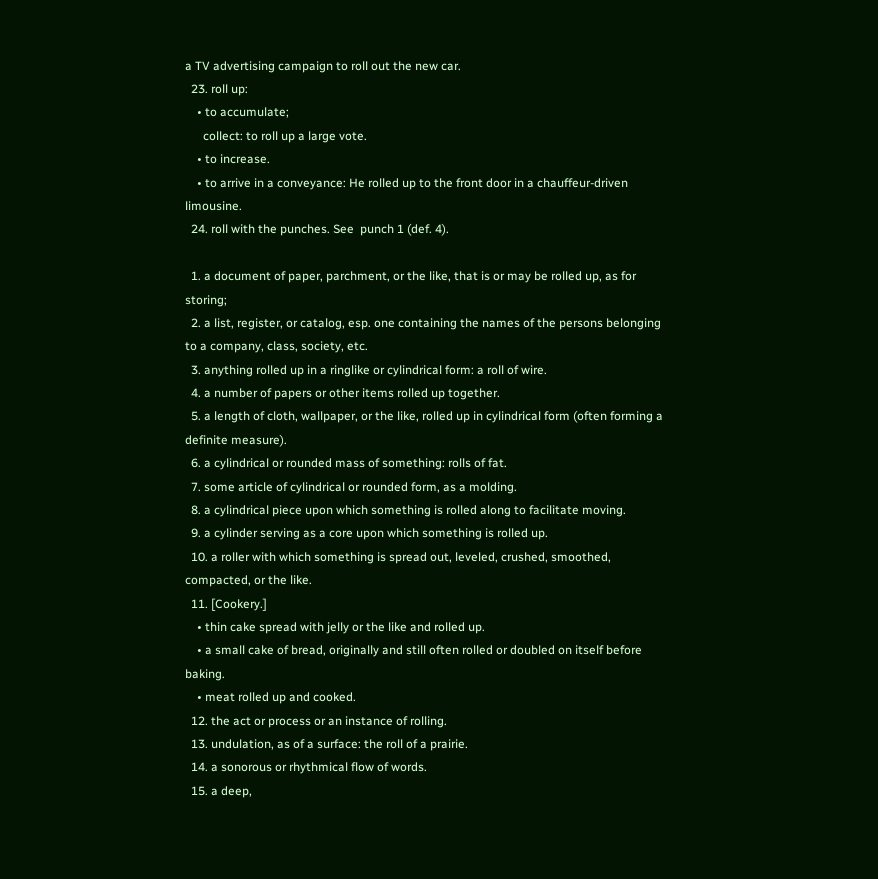a TV advertising campaign to roll out the new car.
  23. roll up:
    • to accumulate;
      collect: to roll up a large vote.
    • to increase.
    • to arrive in a conveyance: He rolled up to the front door in a chauffeur-driven limousine.
  24. roll with the punches. See  punch 1 (def. 4).

  1. a document of paper, parchment, or the like, that is or may be rolled up, as for storing;
  2. a list, register, or catalog, esp. one containing the names of the persons belonging to a company, class, society, etc.
  3. anything rolled up in a ringlike or cylindrical form: a roll of wire.
  4. a number of papers or other items rolled up together.
  5. a length of cloth, wallpaper, or the like, rolled up in cylindrical form (often forming a definite measure).
  6. a cylindrical or rounded mass of something: rolls of fat.
  7. some article of cylindrical or rounded form, as a molding.
  8. a cylindrical piece upon which something is rolled along to facilitate moving.
  9. a cylinder serving as a core upon which something is rolled up.
  10. a roller with which something is spread out, leveled, crushed, smoothed, compacted, or the like.
  11. [Cookery.]
    • thin cake spread with jelly or the like and rolled up.
    • a small cake of bread, originally and still often rolled or doubled on itself before baking.
    • meat rolled up and cooked.
  12. the act or process or an instance of rolling.
  13. undulation, as of a surface: the roll of a prairie.
  14. a sonorous or rhythmical flow of words.
  15. a deep,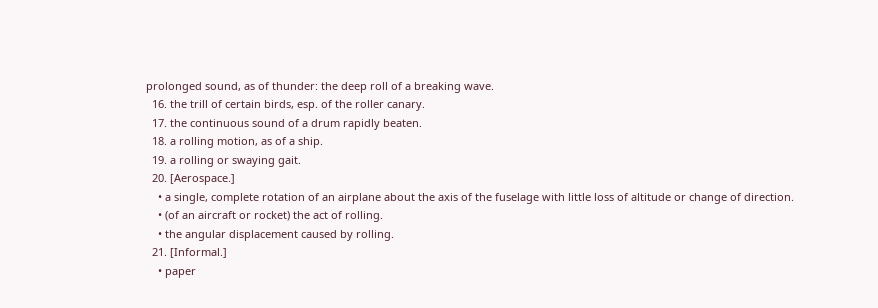prolonged sound, as of thunder: the deep roll of a breaking wave.
  16. the trill of certain birds, esp. of the roller canary.
  17. the continuous sound of a drum rapidly beaten.
  18. a rolling motion, as of a ship.
  19. a rolling or swaying gait.
  20. [Aerospace.]
    • a single, complete rotation of an airplane about the axis of the fuselage with little loss of altitude or change of direction.
    • (of an aircraft or rocket) the act of rolling.
    • the angular displacement caused by rolling.
  21. [Informal.]
    • paper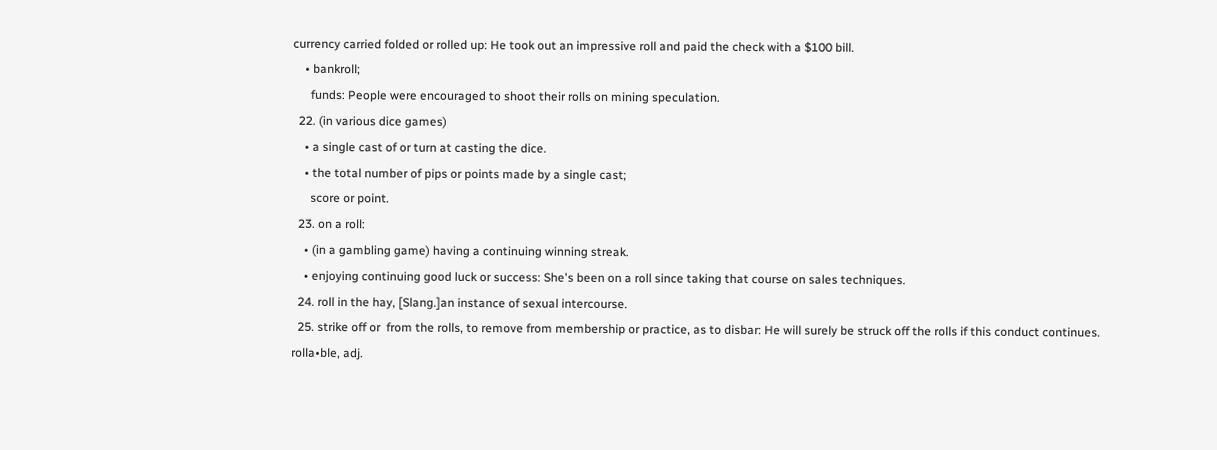currency carried folded or rolled up: He took out an impressive roll and paid the check with a $100 bill.
    • bankroll;
      funds: People were encouraged to shoot their rolls on mining speculation.
  22. (in various dice games)
    • a single cast of or turn at casting the dice.
    • the total number of pips or points made by a single cast;
      score or point.
  23. on a roll:
    • (in a gambling game) having a continuing winning streak.
    • enjoying continuing good luck or success: She's been on a roll since taking that course on sales techniques.
  24. roll in the hay, [Slang.]an instance of sexual intercourse.
  25. strike off or  from the rolls, to remove from membership or practice, as to disbar: He will surely be struck off the rolls if this conduct continues.
rolla•ble, adj.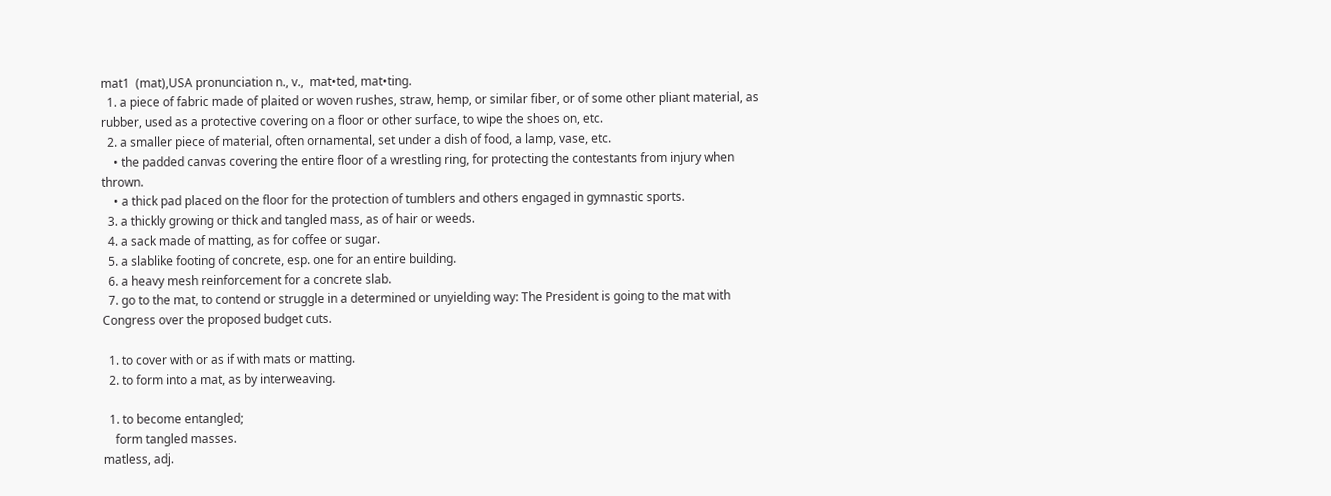mat1  (mat),USA pronunciation n., v.,  mat•ted, mat•ting.
  1. a piece of fabric made of plaited or woven rushes, straw, hemp, or similar fiber, or of some other pliant material, as rubber, used as a protective covering on a floor or other surface, to wipe the shoes on, etc.
  2. a smaller piece of material, often ornamental, set under a dish of food, a lamp, vase, etc.
    • the padded canvas covering the entire floor of a wrestling ring, for protecting the contestants from injury when thrown.
    • a thick pad placed on the floor for the protection of tumblers and others engaged in gymnastic sports.
  3. a thickly growing or thick and tangled mass, as of hair or weeds.
  4. a sack made of matting, as for coffee or sugar.
  5. a slablike footing of concrete, esp. one for an entire building.
  6. a heavy mesh reinforcement for a concrete slab.
  7. go to the mat, to contend or struggle in a determined or unyielding way: The President is going to the mat with Congress over the proposed budget cuts.

  1. to cover with or as if with mats or matting.
  2. to form into a mat, as by interweaving.

  1. to become entangled;
    form tangled masses.
matless, adj.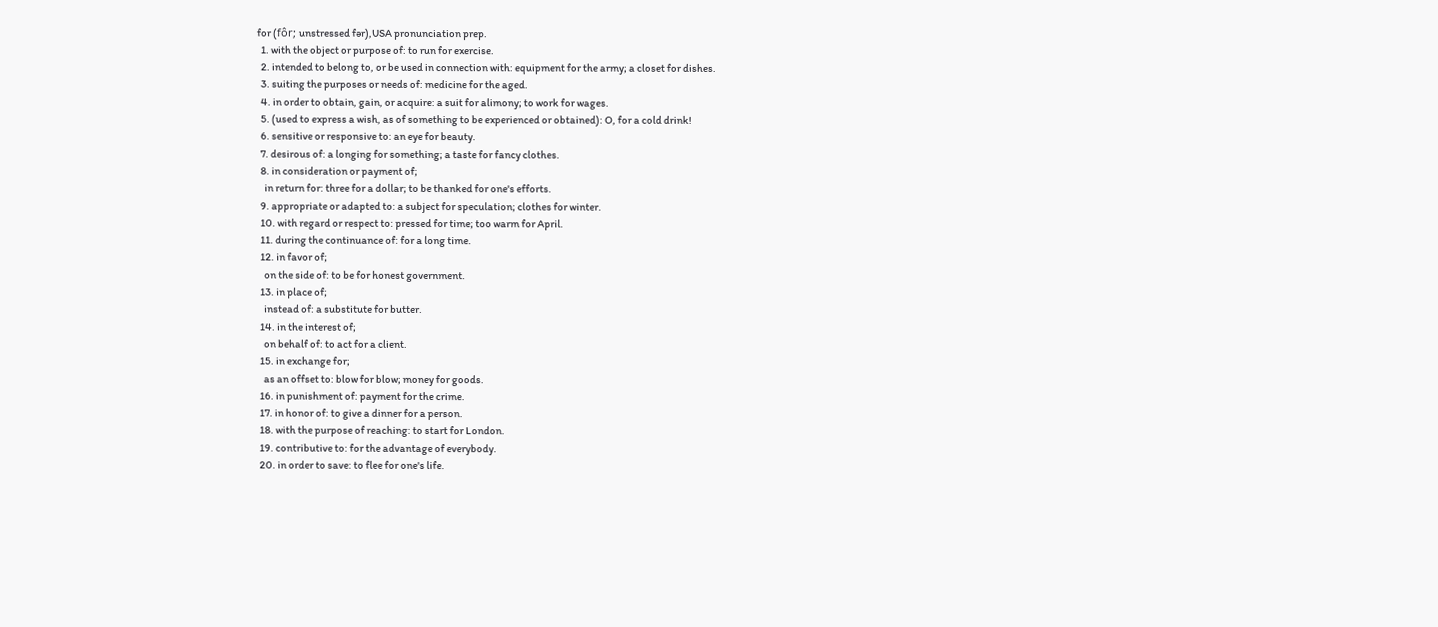for (fôr; unstressed fər),USA pronunciation prep.
  1. with the object or purpose of: to run for exercise.
  2. intended to belong to, or be used in connection with: equipment for the army; a closet for dishes.
  3. suiting the purposes or needs of: medicine for the aged.
  4. in order to obtain, gain, or acquire: a suit for alimony; to work for wages.
  5. (used to express a wish, as of something to be experienced or obtained): O, for a cold drink!
  6. sensitive or responsive to: an eye for beauty.
  7. desirous of: a longing for something; a taste for fancy clothes.
  8. in consideration or payment of;
    in return for: three for a dollar; to be thanked for one's efforts.
  9. appropriate or adapted to: a subject for speculation; clothes for winter.
  10. with regard or respect to: pressed for time; too warm for April.
  11. during the continuance of: for a long time.
  12. in favor of;
    on the side of: to be for honest government.
  13. in place of;
    instead of: a substitute for butter.
  14. in the interest of;
    on behalf of: to act for a client.
  15. in exchange for;
    as an offset to: blow for blow; money for goods.
  16. in punishment of: payment for the crime.
  17. in honor of: to give a dinner for a person.
  18. with the purpose of reaching: to start for London.
  19. contributive to: for the advantage of everybody.
  20. in order to save: to flee for one's life.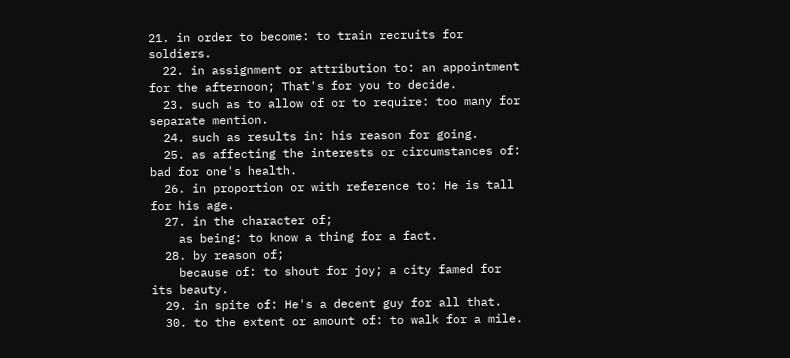21. in order to become: to train recruits for soldiers.
  22. in assignment or attribution to: an appointment for the afternoon; That's for you to decide.
  23. such as to allow of or to require: too many for separate mention.
  24. such as results in: his reason for going.
  25. as affecting the interests or circumstances of: bad for one's health.
  26. in proportion or with reference to: He is tall for his age.
  27. in the character of;
    as being: to know a thing for a fact.
  28. by reason of;
    because of: to shout for joy; a city famed for its beauty.
  29. in spite of: He's a decent guy for all that.
  30. to the extent or amount of: to walk for a mile.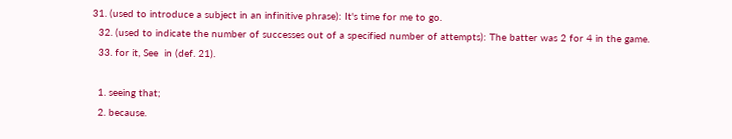31. (used to introduce a subject in an infinitive phrase): It's time for me to go.
  32. (used to indicate the number of successes out of a specified number of attempts): The batter was 2 for 4 in the game.
  33. for it, See  in (def. 21).

  1. seeing that;
  2. because.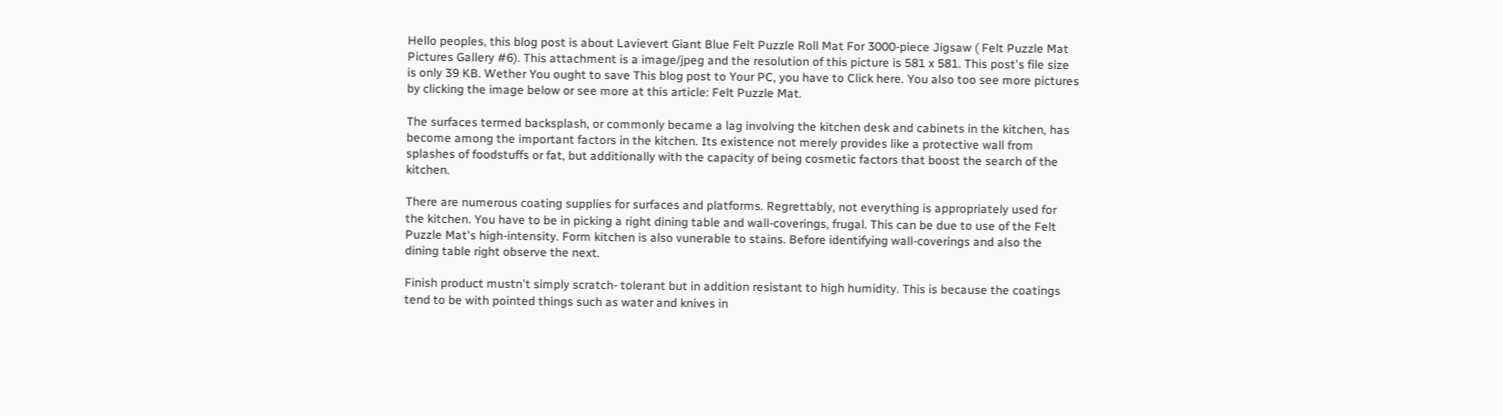Hello peoples, this blog post is about Lavievert Giant Blue Felt Puzzle Roll Mat For 3000-piece Jigsaw ( Felt Puzzle Mat Pictures Gallery #6). This attachment is a image/jpeg and the resolution of this picture is 581 x 581. This post's file size is only 39 KB. Wether You ought to save This blog post to Your PC, you have to Click here. You also too see more pictures by clicking the image below or see more at this article: Felt Puzzle Mat.

The surfaces termed backsplash, or commonly became a lag involving the kitchen desk and cabinets in the kitchen, has become among the important factors in the kitchen. Its existence not merely provides like a protective wall from splashes of foodstuffs or fat, but additionally with the capacity of being cosmetic factors that boost the search of the kitchen.

There are numerous coating supplies for surfaces and platforms. Regrettably, not everything is appropriately used for the kitchen. You have to be in picking a right dining table and wall-coverings, frugal. This can be due to use of the Felt Puzzle Mat's high-intensity. Form kitchen is also vunerable to stains. Before identifying wall-coverings and also the dining table right observe the next.

Finish product mustn't simply scratch- tolerant but in addition resistant to high humidity. This is because the coatings tend to be with pointed things such as water and knives in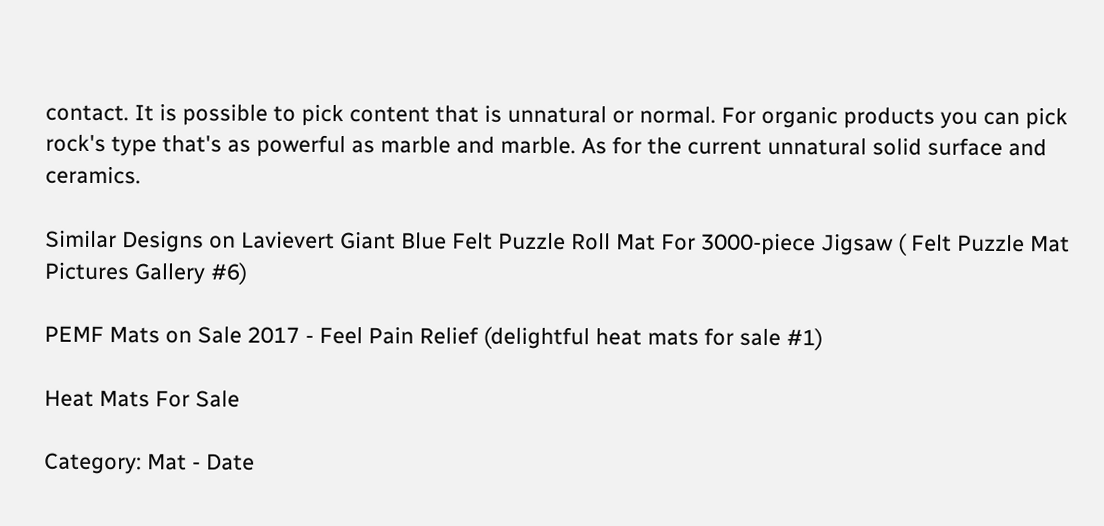contact. It is possible to pick content that is unnatural or normal. For organic products you can pick rock's type that's as powerful as marble and marble. As for the current unnatural solid surface and ceramics.

Similar Designs on Lavievert Giant Blue Felt Puzzle Roll Mat For 3000-piece Jigsaw ( Felt Puzzle Mat Pictures Gallery #6)

PEMF Mats on Sale 2017 - Feel Pain Relief (delightful heat mats for sale #1)

Heat Mats For Sale

Category: Mat - Date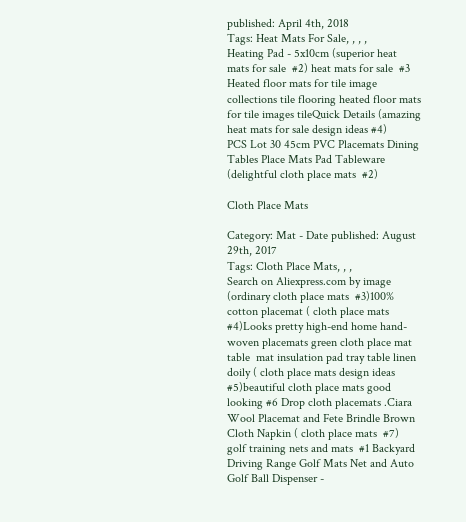published: April 4th, 2018
Tags: Heat Mats For Sale, , , ,
Heating Pad - 5x10cm (superior heat mats for sale  #2) heat mats for sale  #3 Heated floor mats for tile image collections tile flooring heated floor mats  for tile images tileQuick Details (amazing heat mats for sale design ideas #4)
PCS Lot 30 45cm PVC Placemats Dining Tables Place Mats Pad Tableware (delightful cloth place mats  #2)

Cloth Place Mats

Category: Mat - Date published: August 29th, 2017
Tags: Cloth Place Mats, , ,
Search on Aliexpress.com by image (ordinary cloth place mats  #3)100% cotton placemat ( cloth place mats #4)Looks pretty high-end home hand-woven placemats green cloth place mat table  mat insulation pad tray table linen doily ( cloth place mats design ideas #5)beautiful cloth place mats good looking #6 Drop cloth placemats .Ciara Wool Placemat and Fete Brindle Brown Cloth Napkin ( cloth place mats  #7)
golf training nets and mats  #1 Backyard Driving Range Golf Mats Net and Auto Golf Ball Dispenser -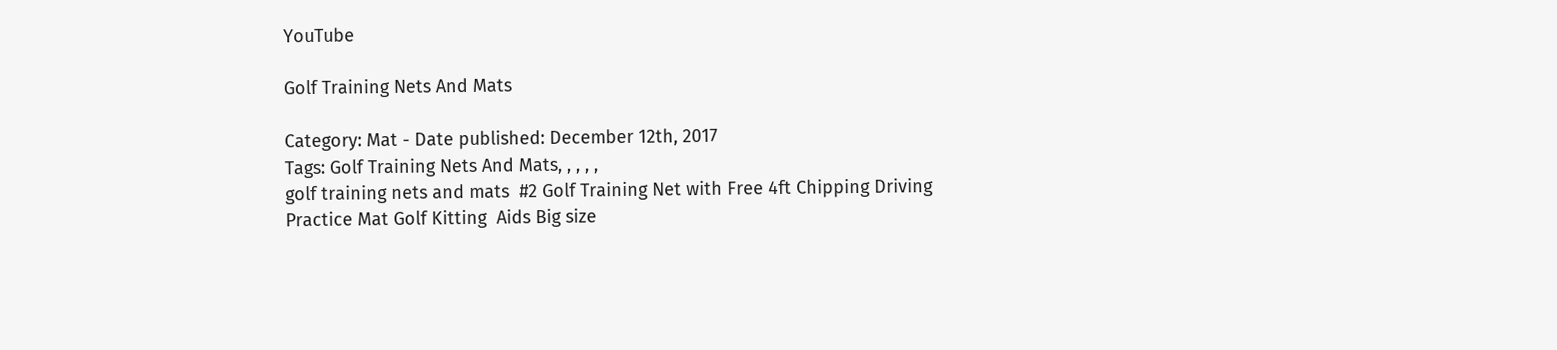YouTube

Golf Training Nets And Mats

Category: Mat - Date published: December 12th, 2017
Tags: Golf Training Nets And Mats, , , , ,
golf training nets and mats  #2 Golf Training Net with Free 4ft Chipping Driving Practice Mat Golf Kitting  Aids Big size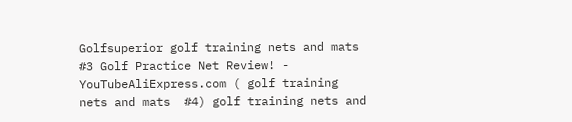Golfsuperior golf training nets and mats  #3 Golf Practice Net Review! - YouTubeAliExpress.com ( golf training nets and mats  #4) golf training nets and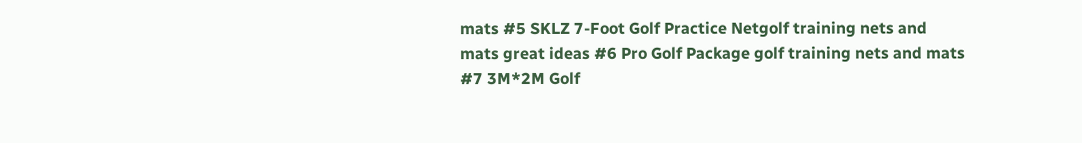mats #5 SKLZ 7-Foot Golf Practice Netgolf training nets and mats great ideas #6 Pro Golf Package golf training nets and mats  #7 3M*2M Golf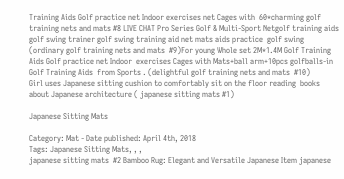Training Aids Golf practice net Indoor exercises net Cages with  60*charming golf training nets and mats #8 LIVE CHAT Pro Series Golf & Multi-Sport Netgolf training aids golf swing trainer golf swing training aid net mats aids practice  golf swing (ordinary golf training nets and mats  #9)For young Whole set 2M*1.4M Golf Training Aids Golf practice net Indoor  exercises Cages with Mats+ball arm+10pcs golfballs-in Golf Training Aids  from Sports . (delightful golf training nets and mats  #10)
Girl uses Japanese sitting cushion to comfortably sit on the floor reading  books about Japanese architecture ( japanese sitting mats #1)

Japanese Sitting Mats

Category: Mat - Date published: April 4th, 2018
Tags: Japanese Sitting Mats, , ,
japanese sitting mats  #2 Bamboo Rug: Elegant and Versatile Japanese Item japanese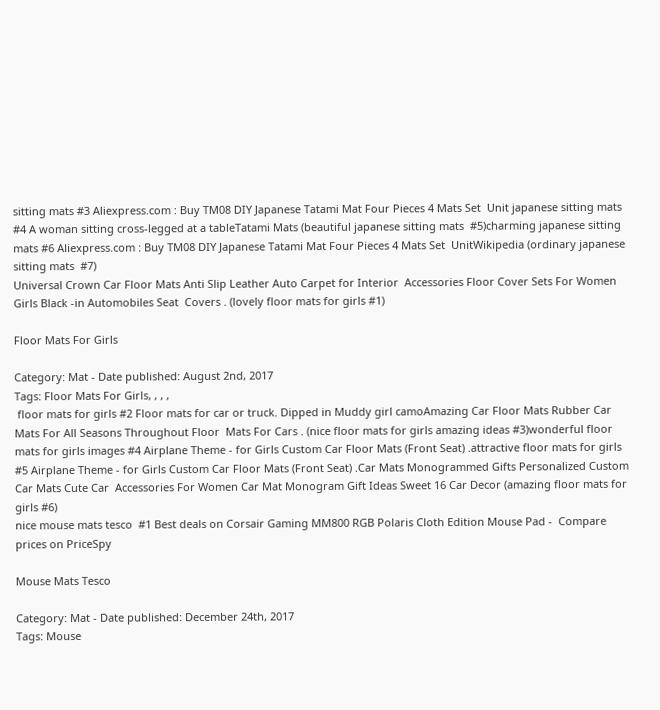sitting mats #3 Aliexpress.com : Buy TM08 DIY Japanese Tatami Mat Four Pieces 4 Mats Set  Unit japanese sitting mats #4 A woman sitting cross-legged at a tableTatami Mats (beautiful japanese sitting mats  #5)charming japanese sitting mats #6 Aliexpress.com : Buy TM08 DIY Japanese Tatami Mat Four Pieces 4 Mats Set  UnitWikipedia (ordinary japanese sitting mats  #7)
Universal Crown Car Floor Mats Anti Slip Leather Auto Carpet for Interior  Accessories Floor Cover Sets For Women Girls Black -in Automobiles Seat  Covers . (lovely floor mats for girls #1)

Floor Mats For Girls

Category: Mat - Date published: August 2nd, 2017
Tags: Floor Mats For Girls, , , ,
 floor mats for girls #2 Floor mats for car or truck. Dipped in Muddy girl camoAmazing Car Floor Mats Rubber Car Mats For All Seasons Throughout Floor  Mats For Cars . (nice floor mats for girls amazing ideas #3)wonderful floor mats for girls images #4 Airplane Theme - for Girls Custom Car Floor Mats (Front Seat) .attractive floor mats for girls #5 Airplane Theme - for Girls Custom Car Floor Mats (Front Seat) .Car Mats Monogrammed Gifts Personalized Custom Car Mats Cute Car  Accessories For Women Car Mat Monogram Gift Ideas Sweet 16 Car Decor (amazing floor mats for girls #6)
nice mouse mats tesco  #1 Best deals on Corsair Gaming MM800 RGB Polaris Cloth Edition Mouse Pad -  Compare prices on PriceSpy

Mouse Mats Tesco

Category: Mat - Date published: December 24th, 2017
Tags: Mouse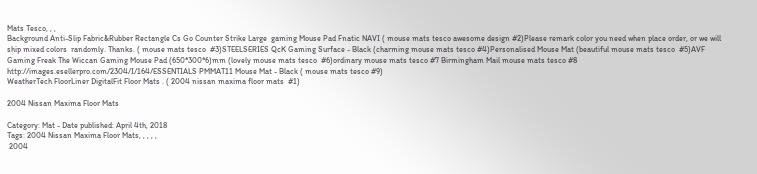Mats Tesco, , ,
Background Anti-Slip Fabric&Rubber Rectangle Cs Go Counter Strike Large  gaming Mouse Pad Fnatic NAVI ( mouse mats tesco awesome design #2)Please remark color you need when place order, or we will ship mixed colors  randomly. Thanks. ( mouse mats tesco  #3)STEELSERIES QcK Gaming Surface - Black (charming mouse mats tesco #4)Personalised Mouse Mat (beautiful mouse mats tesco  #5)AVF Gaming Freak The Wiccan Gaming Mouse Pad (650*300*6)mm (lovely mouse mats tesco  #6)ordinary mouse mats tesco #7 Birmingham Mail mouse mats tesco #8 http://images.esellerpro.com/2304/I/164/ESSENTIALS PMMAT11 Mouse Mat - Black ( mouse mats tesco #9)
WeatherTech FloorLiner DigitalFit Floor Mats . ( 2004 nissan maxima floor mats  #1)

2004 Nissan Maxima Floor Mats

Category: Mat - Date published: April 4th, 2018
Tags: 2004 Nissan Maxima Floor Mats, , , , ,
 2004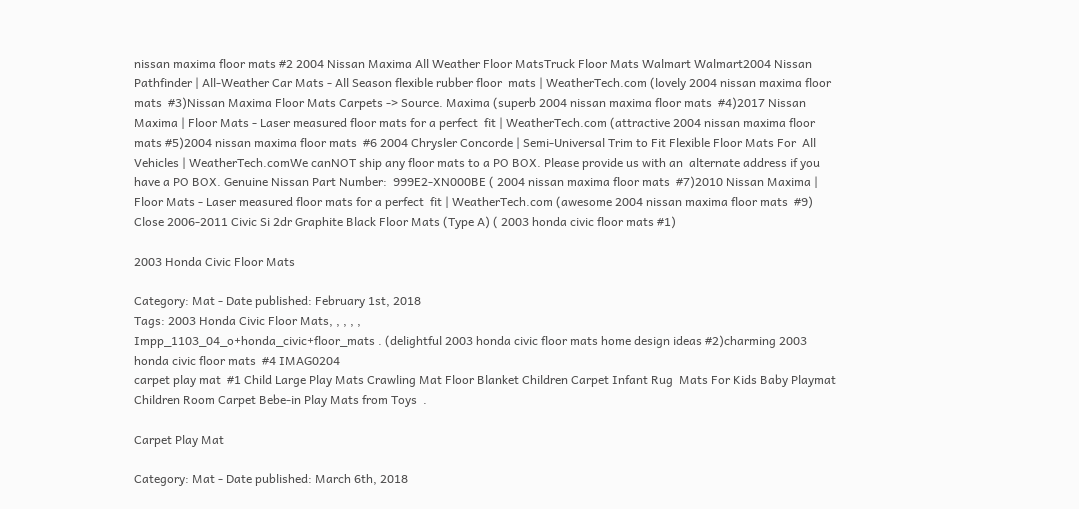nissan maxima floor mats #2 2004 Nissan Maxima All Weather Floor MatsTruck Floor Mats Walmart Walmart2004 Nissan Pathfinder | All-Weather Car Mats - All Season flexible rubber floor  mats | WeatherTech.com (lovely 2004 nissan maxima floor mats  #3)Nissan Maxima Floor Mats Carpets -> Source. Maxima (superb 2004 nissan maxima floor mats  #4)2017 Nissan Maxima | Floor Mats - Laser measured floor mats for a perfect  fit | WeatherTech.com (attractive 2004 nissan maxima floor mats #5)2004 nissan maxima floor mats  #6 2004 Chrysler Concorde | Semi-Universal Trim to Fit Flexible Floor Mats For  All Vehicles | WeatherTech.comWe canNOT ship any floor mats to a PO BOX. Please provide us with an  alternate address if you have a PO BOX. Genuine Nissan Part Number:  999E2-XN000BE ( 2004 nissan maxima floor mats  #7)2010 Nissan Maxima | Floor Mats - Laser measured floor mats for a perfect  fit | WeatherTech.com (awesome 2004 nissan maxima floor mats  #9)
Close 2006-2011 Civic Si 2dr Graphite Black Floor Mats (Type A) ( 2003 honda civic floor mats #1)

2003 Honda Civic Floor Mats

Category: Mat - Date published: February 1st, 2018
Tags: 2003 Honda Civic Floor Mats, , , , ,
Impp_1103_04_o+honda_civic+floor_mats . (delightful 2003 honda civic floor mats home design ideas #2)charming 2003 honda civic floor mats  #4 IMAG0204
carpet play mat  #1 Child Large Play Mats Crawling Mat Floor Blanket Children Carpet Infant Rug  Mats For Kids Baby Playmat Children Room Carpet Bebe-in Play Mats from Toys  .

Carpet Play Mat

Category: Mat - Date published: March 6th, 2018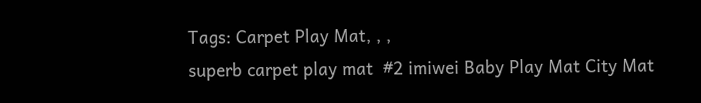Tags: Carpet Play Mat, , ,
superb carpet play mat  #2 imiwei Baby Play Mat City Mat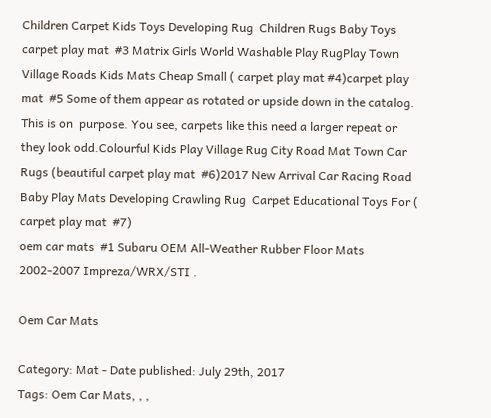Children Carpet Kids Toys Developing Rug  Children Rugs Baby Toys carpet play mat  #3 Matrix Girls World Washable Play RugPlay Town Village Roads Kids Mats Cheap Small ( carpet play mat #4)carpet play mat  #5 Some of them appear as rotated or upside down in the catalog. This is on  purpose. You see, carpets like this need a larger repeat or they look odd.Colourful Kids Play Village Rug City Road Mat Town Car Rugs (beautiful carpet play mat  #6)2017 New Arrival Car Racing Road Baby Play Mats Developing Crawling Rug  Carpet Educational Toys For ( carpet play mat  #7)
oem car mats  #1 Subaru OEM All-Weather Rubber Floor Mats 2002-2007 Impreza/WRX/STI .

Oem Car Mats

Category: Mat - Date published: July 29th, 2017
Tags: Oem Car Mats, , ,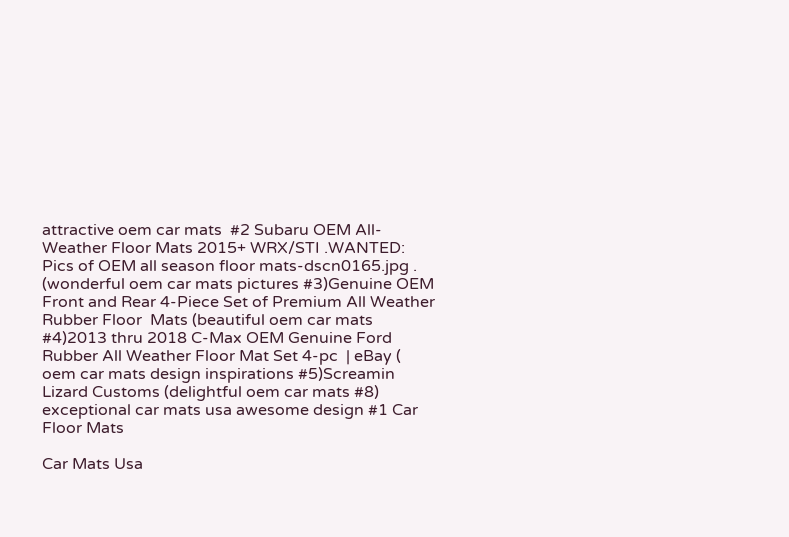attractive oem car mats  #2 Subaru OEM All-Weather Floor Mats 2015+ WRX/STI .WANTED: Pics of OEM all season floor mats-dscn0165.jpg . (wonderful oem car mats pictures #3)Genuine OEM Front and Rear 4-Piece Set of Premium All Weather Rubber Floor  Mats (beautiful oem car mats  #4)2013 thru 2018 C-Max OEM Genuine Ford Rubber All Weather Floor Mat Set 4-pc  | eBay ( oem car mats design inspirations #5)Screamin Lizard Customs (delightful oem car mats #8)
exceptional car mats usa awesome design #1 Car Floor Mats

Car Mats Usa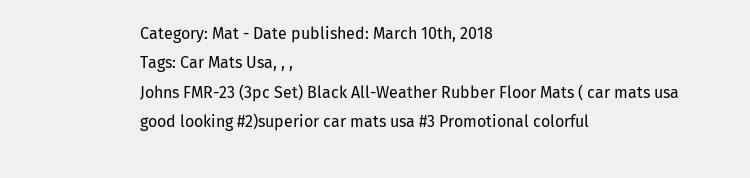Category: Mat - Date published: March 10th, 2018
Tags: Car Mats Usa, , ,
Johns FMR-23 (3pc Set) Black All-Weather Rubber Floor Mats ( car mats usa good looking #2)superior car mats usa #3 Promotional colorful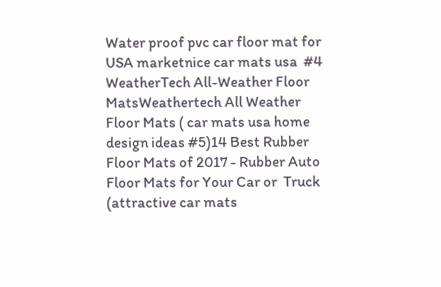Water proof pvc car floor mat for USA marketnice car mats usa  #4 WeatherTech All-Weather Floor MatsWeathertech All Weather Floor Mats ( car mats usa home design ideas #5)14 Best Rubber Floor Mats of 2017 - Rubber Auto Floor Mats for Your Car or  Truck (attractive car mats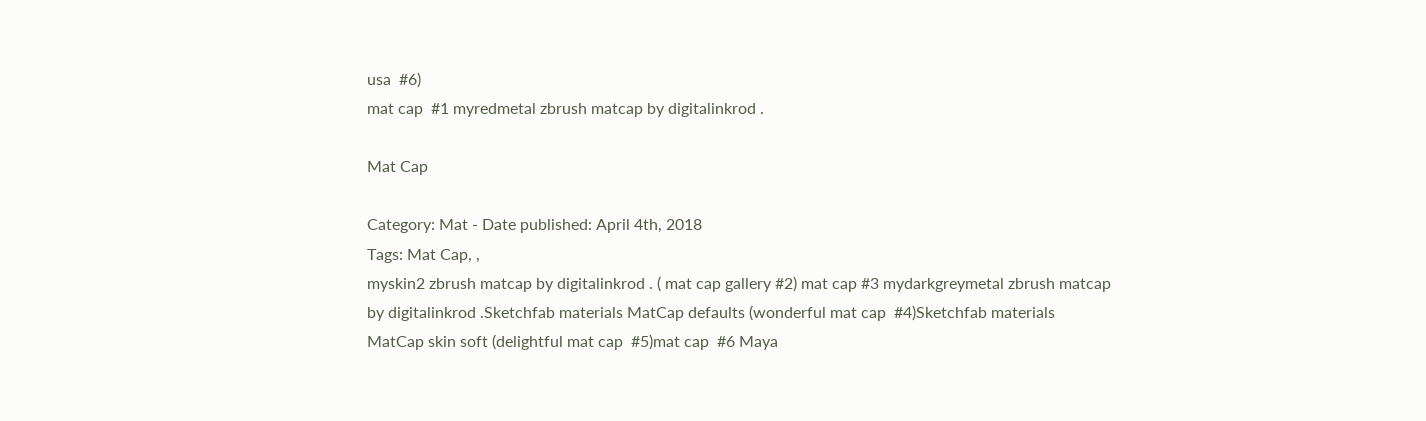usa  #6)
mat cap  #1 myredmetal zbrush matcap by digitalinkrod .

Mat Cap

Category: Mat - Date published: April 4th, 2018
Tags: Mat Cap, ,
myskin2 zbrush matcap by digitalinkrod . ( mat cap gallery #2) mat cap #3 mydarkgreymetal zbrush matcap by digitalinkrod .Sketchfab materials MatCap defaults (wonderful mat cap  #4)Sketchfab materials MatCap skin soft (delightful mat cap  #5)mat cap  #6 Maya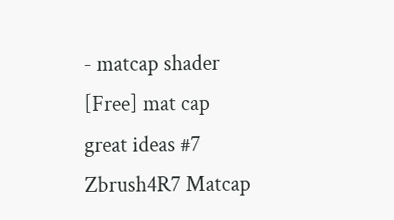- matcap shader [Free] mat cap great ideas #7 Zbrush4R7 Matcap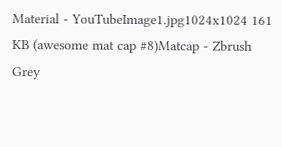Material - YouTubeImage1.jpg1024x1024 161 KB (awesome mat cap #8)Matcap - Zbrush Grey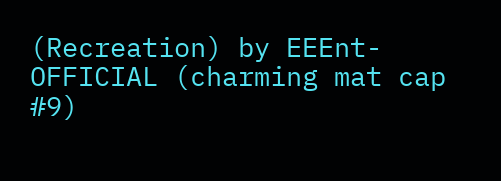(Recreation) by EEEnt-OFFICIAL (charming mat cap  #9)